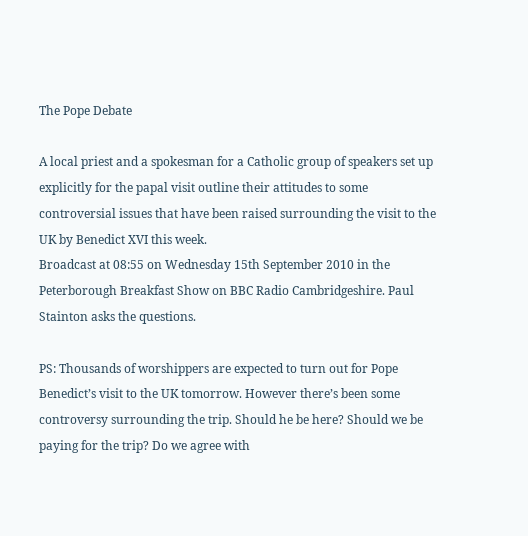The Pope Debate

A local priest and a spokesman for a Catholic group of speakers set up explicitly for the papal visit outline their attitudes to some controversial issues that have been raised surrounding the visit to the UK by Benedict XVI this week.
Broadcast at 08:55 on Wednesday 15th September 2010 in the Peterborough Breakfast Show on BBC Radio Cambridgeshire. Paul Stainton asks the questions.

PS: Thousands of worshippers are expected to turn out for Pope Benedict’s visit to the UK tomorrow. However there’s been some controversy surrounding the trip. Should he be here? Should we be paying for the trip? Do we agree with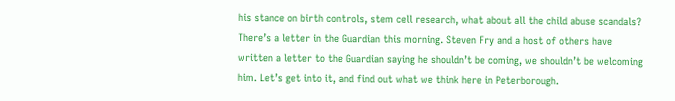his stance on birth controls, stem cell research, what about all the child abuse scandals? There’s a letter in the Guardian this morning. Steven Fry and a host of others have written a letter to the Guardian saying he shouldn’t be coming, we shouldn’t be welcoming him. Let’s get into it, and find out what we think here in Peterborough.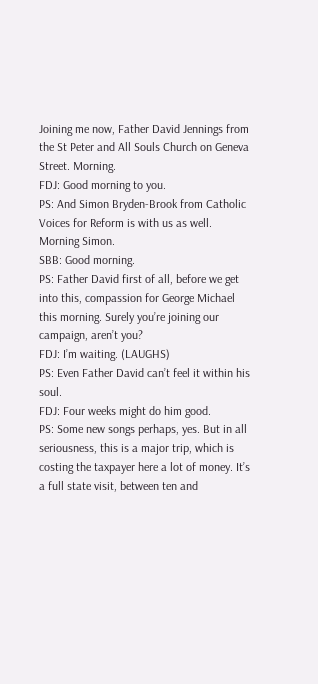Joining me now, Father David Jennings from the St Peter and All Souls Church on Geneva Street. Morning.
FDJ: Good morning to you.
PS: And Simon Bryden-Brook from Catholic Voices for Reform is with us as well. Morning Simon.
SBB: Good morning.
PS: Father David first of all, before we get into this, compassion for George Michael this morning. Surely you’re joining our campaign, aren’t you?
FDJ: I’m waiting. (LAUGHS)
PS: Even Father David can’t feel it within his soul.
FDJ: Four weeks might do him good.
PS: Some new songs perhaps, yes. But in all seriousness, this is a major trip, which is costing the taxpayer here a lot of money. It’s a full state visit, between ten and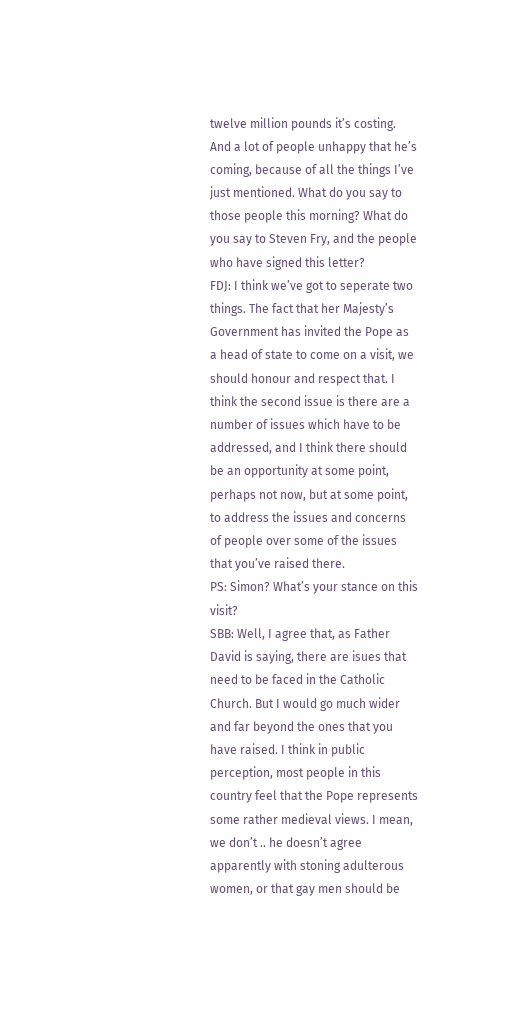twelve million pounds it’s costing. And a lot of people unhappy that he’s coming, because of all the things I’ve just mentioned. What do you say to those people this morning? What do you say to Steven Fry, and the people who have signed this letter?
FDJ: I think we’ve got to seperate two things. The fact that her Majesty’s Government has invited the Pope as a head of state to come on a visit, we should honour and respect that. I think the second issue is there are a number of issues which have to be addressed, and I think there should be an opportunity at some point, perhaps not now, but at some point, to address the issues and concerns of people over some of the issues that you’ve raised there.
PS: Simon? What’s your stance on this visit?
SBB: Well, I agree that, as Father David is saying, there are isues that need to be faced in the Catholic Church. But I would go much wider and far beyond the ones that you have raised. I think in public perception, most people in this country feel that the Pope represents some rather medieval views. I mean, we don’t .. he doesn’t agree apparently with stoning adulterous women, or that gay men should be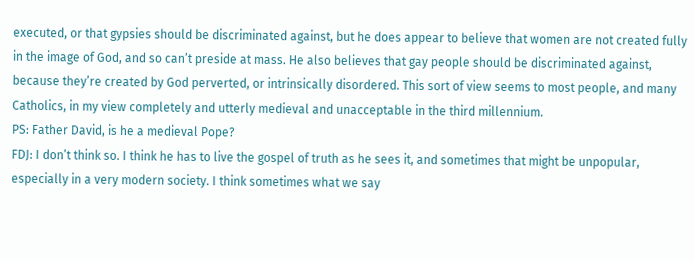executed, or that gypsies should be discriminated against, but he does appear to believe that women are not created fully in the image of God, and so can’t preside at mass. He also believes that gay people should be discriminated against, because they’re created by God perverted, or intrinsically disordered. This sort of view seems to most people, and many Catholics, in my view completely and utterly medieval and unacceptable in the third millennium.
PS: Father David, is he a medieval Pope?
FDJ: I don’t think so. I think he has to live the gospel of truth as he sees it, and sometimes that might be unpopular, especially in a very modern society. I think sometimes what we say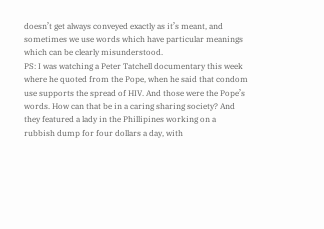doesn’t get always conveyed exactly as it’s meant, and sometimes we use words which have particular meanings which can be clearly misunderstood.
PS: I was watching a Peter Tatchell documentary this week where he quoted from the Pope, when he said that condom use supports the spread of HIV. And those were the Pope’s words. How can that be in a caring sharing society? And they featured a lady in the Phillipines working on a rubbish dump for four dollars a day, with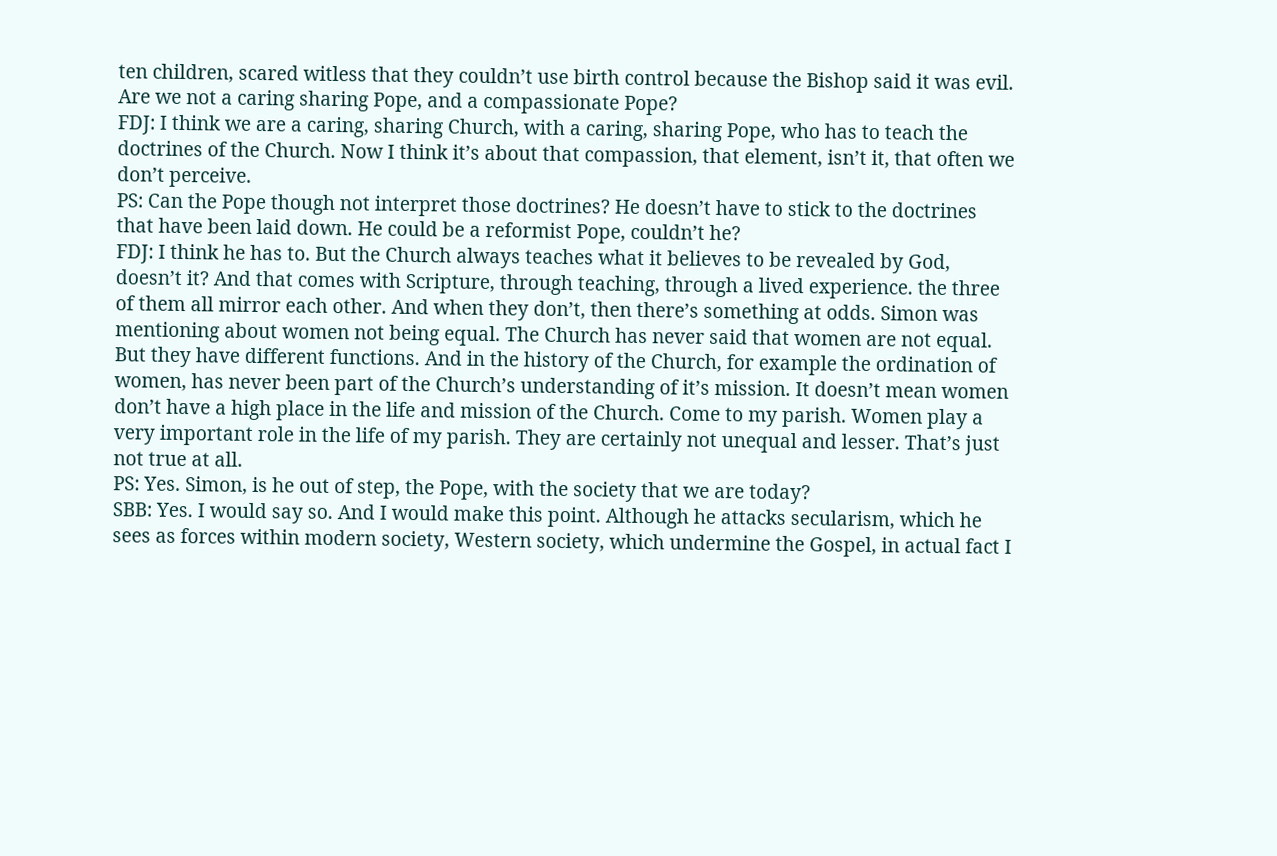ten children, scared witless that they couldn’t use birth control because the Bishop said it was evil. Are we not a caring sharing Pope, and a compassionate Pope?
FDJ: I think we are a caring, sharing Church, with a caring, sharing Pope, who has to teach the doctrines of the Church. Now I think it’s about that compassion, that element, isn’t it, that often we don’t perceive.
PS: Can the Pope though not interpret those doctrines? He doesn’t have to stick to the doctrines that have been laid down. He could be a reformist Pope, couldn’t he?
FDJ: I think he has to. But the Church always teaches what it believes to be revealed by God, doesn’t it? And that comes with Scripture, through teaching, through a lived experience. the three of them all mirror each other. And when they don’t, then there’s something at odds. Simon was mentioning about women not being equal. The Church has never said that women are not equal. But they have different functions. And in the history of the Church, for example the ordination of women, has never been part of the Church’s understanding of it’s mission. It doesn’t mean women don’t have a high place in the life and mission of the Church. Come to my parish. Women play a very important role in the life of my parish. They are certainly not unequal and lesser. That’s just not true at all.
PS: Yes. Simon, is he out of step, the Pope, with the society that we are today?
SBB: Yes. I would say so. And I would make this point. Although he attacks secularism, which he sees as forces within modern society, Western society, which undermine the Gospel, in actual fact I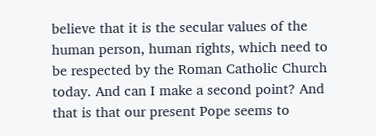believe that it is the secular values of the human person, human rights, which need to be respected by the Roman Catholic Church today. And can I make a second point? And that is that our present Pope seems to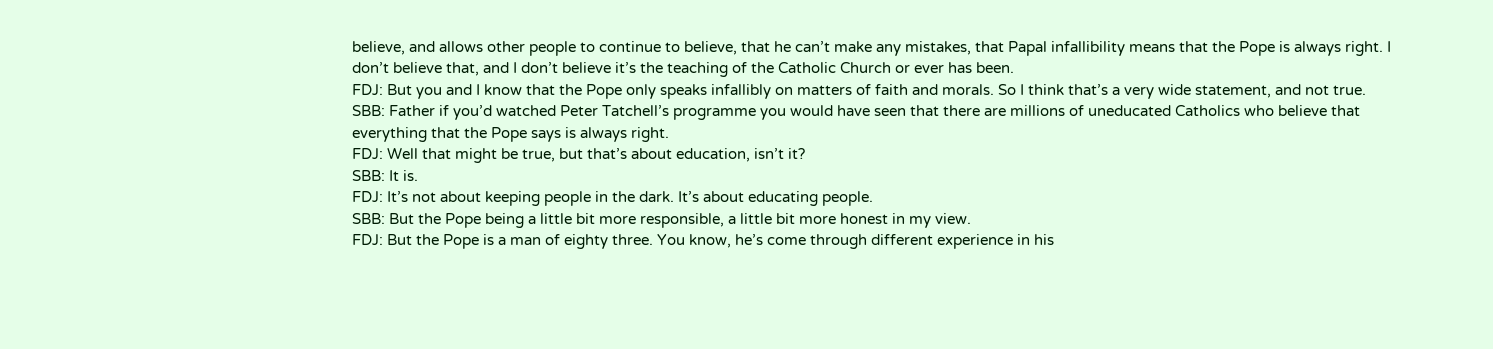believe, and allows other people to continue to believe, that he can’t make any mistakes, that Papal infallibility means that the Pope is always right. I don’t believe that, and I don’t believe it’s the teaching of the Catholic Church or ever has been.
FDJ: But you and I know that the Pope only speaks infallibly on matters of faith and morals. So I think that’s a very wide statement, and not true.
SBB: Father if you’d watched Peter Tatchell’s programme you would have seen that there are millions of uneducated Catholics who believe that everything that the Pope says is always right.
FDJ: Well that might be true, but that’s about education, isn’t it?
SBB: It is.
FDJ: It’s not about keeping people in the dark. It’s about educating people.
SBB: But the Pope being a little bit more responsible, a little bit more honest in my view.
FDJ: But the Pope is a man of eighty three. You know, he’s come through different experience in his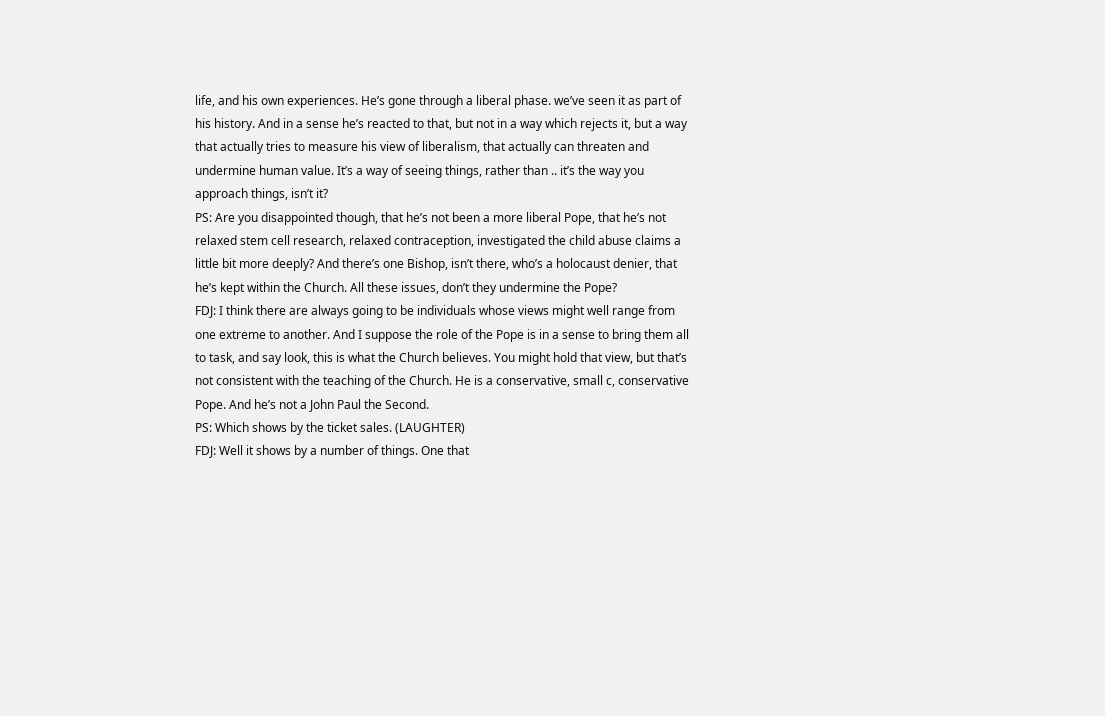life, and his own experiences. He’s gone through a liberal phase. we’ve seen it as part of his history. And in a sense he’s reacted to that, but not in a way which rejects it, but a way that actually tries to measure his view of liberalism, that actually can threaten and undermine human value. It’s a way of seeing things, rather than .. it’s the way you approach things, isn’t it?
PS: Are you disappointed though, that he’s not been a more liberal Pope, that he’s not relaxed stem cell research, relaxed contraception, investigated the child abuse claims a little bit more deeply? And there’s one Bishop, isn’t there, who’s a holocaust denier, that he’s kept within the Church. All these issues, don’t they undermine the Pope?
FDJ: I think there are always going to be individuals whose views might well range from one extreme to another. And I suppose the role of the Pope is in a sense to bring them all to task, and say look, this is what the Church believes. You might hold that view, but that’s not consistent with the teaching of the Church. He is a conservative, small c, conservative Pope. And he’s not a John Paul the Second.
PS: Which shows by the ticket sales. (LAUGHTER)
FDJ: Well it shows by a number of things. One that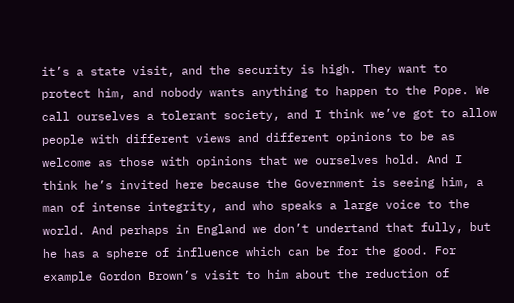it’s a state visit, and the security is high. They want to protect him, and nobody wants anything to happen to the Pope. We call ourselves a tolerant society, and I think we’ve got to allow people with different views and different opinions to be as welcome as those with opinions that we ourselves hold. And I think he’s invited here because the Government is seeing him, a man of intense integrity, and who speaks a large voice to the world. And perhaps in England we don’t undertand that fully, but he has a sphere of influence which can be for the good. For example Gordon Brown’s visit to him about the reduction of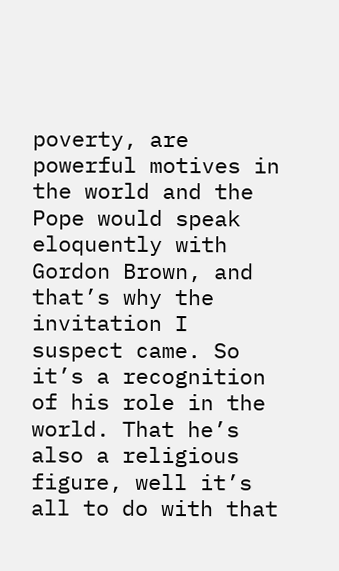poverty, are powerful motives in the world and the Pope would speak eloquently with Gordon Brown, and that’s why the invitation I suspect came. So it’s a recognition of his role in the world. That he’s also a religious figure, well it’s all to do with that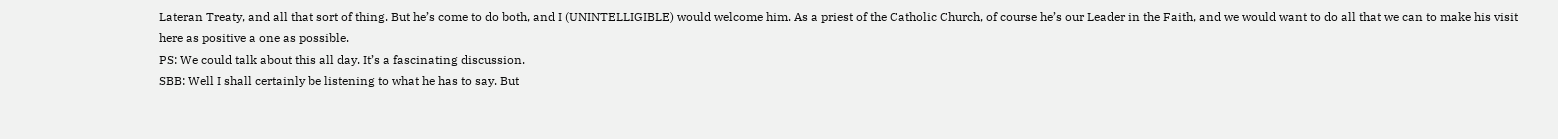Lateran Treaty, and all that sort of thing. But he’s come to do both, and I (UNINTELLIGIBLE) would welcome him. As a priest of the Catholic Church, of course he’s our Leader in the Faith, and we would want to do all that we can to make his visit here as positive a one as possible.
PS: We could talk about this all day. It’s a fascinating discussion.
SBB: Well I shall certainly be listening to what he has to say. But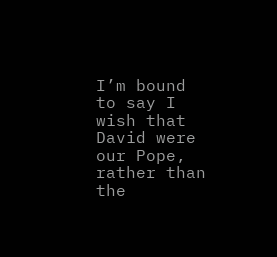I’m bound to say I wish that David were our Pope, rather than the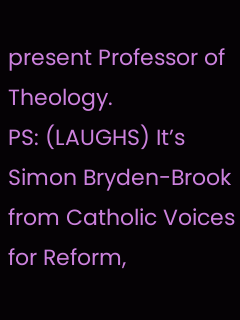present Professor of Theology.
PS: (LAUGHS) It’s Simon Bryden-Brook from Catholic Voices for Reform,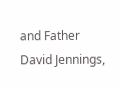and Father David Jennings,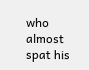who almost spat his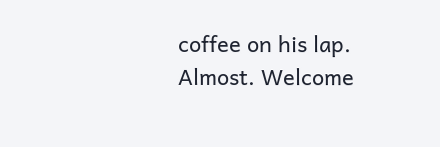coffee on his lap. Almost. Welcome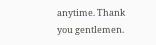anytime. Thank you gentlemen.